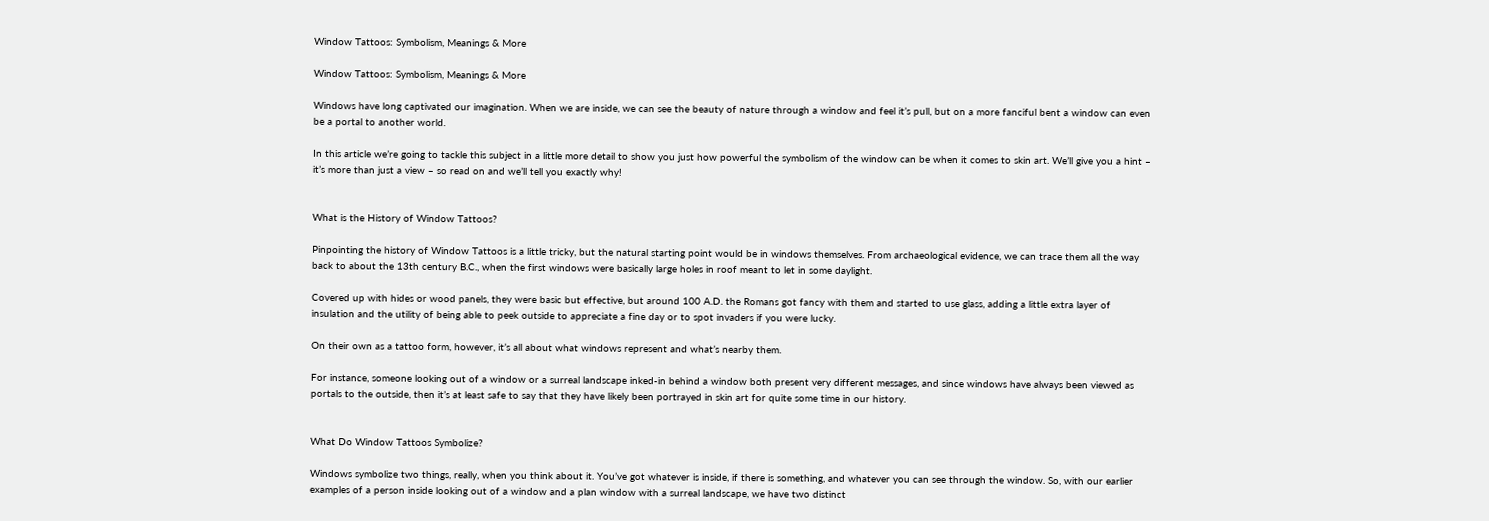Window Tattoos: Symbolism, Meanings & More

Window Tattoos: Symbolism, Meanings & More

Windows have long captivated our imagination. When we are inside, we can see the beauty of nature through a window and feel it’s pull, but on a more fanciful bent a window can even be a portal to another world.

In this article we’re going to tackle this subject in a little more detail to show you just how powerful the symbolism of the window can be when it comes to skin art. We’ll give you a hint – it’s more than just a view – so read on and we’ll tell you exactly why!


What is the History of Window Tattoos?

Pinpointing the history of Window Tattoos is a little tricky, but the natural starting point would be in windows themselves. From archaeological evidence, we can trace them all the way back to about the 13th century B.C., when the first windows were basically large holes in roof meant to let in some daylight.

Covered up with hides or wood panels, they were basic but effective, but around 100 A.D. the Romans got fancy with them and started to use glass, adding a little extra layer of insulation and the utility of being able to peek outside to appreciate a fine day or to spot invaders if you were lucky.

On their own as a tattoo form, however, it’s all about what windows represent and what’s nearby them.

For instance, someone looking out of a window or a surreal landscape inked-in behind a window both present very different messages, and since windows have always been viewed as portals to the outside, then it’s at least safe to say that they have likely been portrayed in skin art for quite some time in our history.


What Do Window Tattoos Symbolize?

Windows symbolize two things, really, when you think about it. You’ve got whatever is inside, if there is something, and whatever you can see through the window. So, with our earlier examples of a person inside looking out of a window and a plan window with a surreal landscape, we have two distinct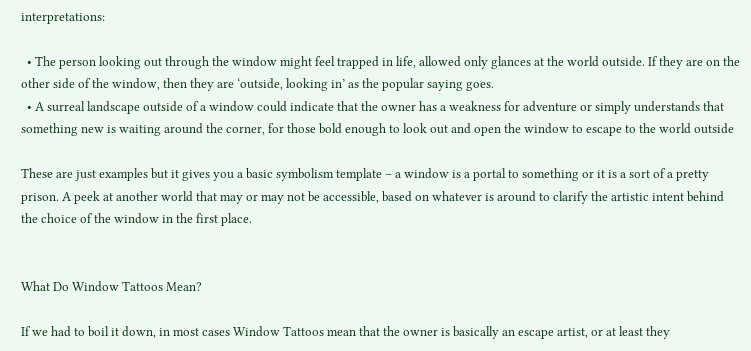interpretations:

  • The person looking out through the window might feel trapped in life, allowed only glances at the world outside. If they are on the other side of the window, then they are ‘outside, looking in’ as the popular saying goes.
  • A surreal landscape outside of a window could indicate that the owner has a weakness for adventure or simply understands that something new is waiting around the corner, for those bold enough to look out and open the window to escape to the world outside

These are just examples but it gives you a basic symbolism template – a window is a portal to something or it is a sort of a pretty prison. A peek at another world that may or may not be accessible, based on whatever is around to clarify the artistic intent behind the choice of the window in the first place.


What Do Window Tattoos Mean?

If we had to boil it down, in most cases Window Tattoos mean that the owner is basically an escape artist, or at least they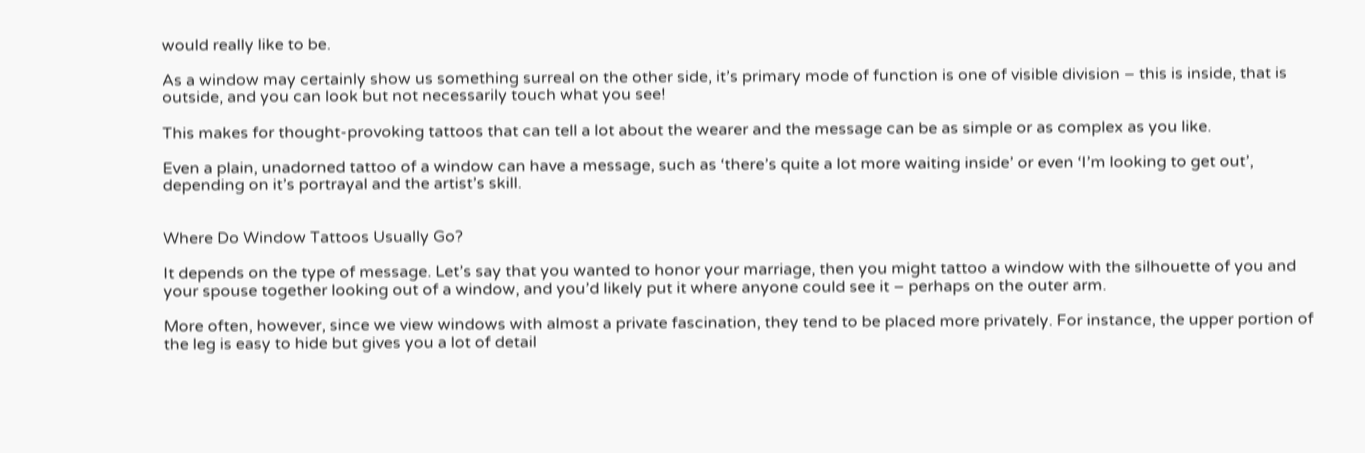would really like to be.

As a window may certainly show us something surreal on the other side, it’s primary mode of function is one of visible division – this is inside, that is outside, and you can look but not necessarily touch what you see!

This makes for thought-provoking tattoos that can tell a lot about the wearer and the message can be as simple or as complex as you like.

Even a plain, unadorned tattoo of a window can have a message, such as ‘there’s quite a lot more waiting inside’ or even ‘I’m looking to get out’, depending on it’s portrayal and the artist’s skill.


Where Do Window Tattoos Usually Go?

It depends on the type of message. Let’s say that you wanted to honor your marriage, then you might tattoo a window with the silhouette of you and your spouse together looking out of a window, and you’d likely put it where anyone could see it – perhaps on the outer arm.

More often, however, since we view windows with almost a private fascination, they tend to be placed more privately. For instance, the upper portion of the leg is easy to hide but gives you a lot of detail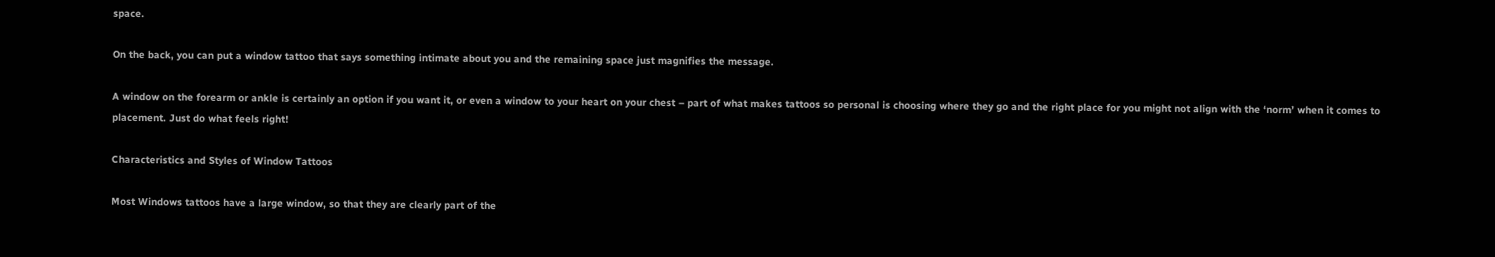space.

On the back, you can put a window tattoo that says something intimate about you and the remaining space just magnifies the message.

A window on the forearm or ankle is certainly an option if you want it, or even a window to your heart on your chest – part of what makes tattoos so personal is choosing where they go and the right place for you might not align with the ‘norm’ when it comes to placement. Just do what feels right!

Characteristics and Styles of Window Tattoos

Most Windows tattoos have a large window, so that they are clearly part of the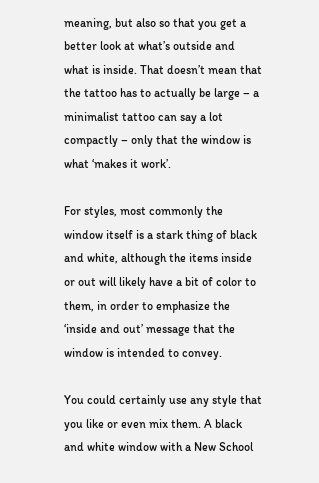meaning, but also so that you get a better look at what’s outside and what is inside. That doesn’t mean that the tattoo has to actually be large – a minimalist tattoo can say a lot compactly – only that the window is what ‘makes it work’.

For styles, most commonly the window itself is a stark thing of black and white, although the items inside or out will likely have a bit of color to them, in order to emphasize the ‘inside and out’ message that the window is intended to convey.

You could certainly use any style that you like or even mix them. A black and white window with a New School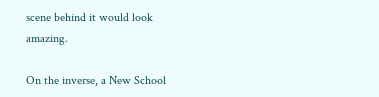scene behind it would look amazing.

On the inverse, a New School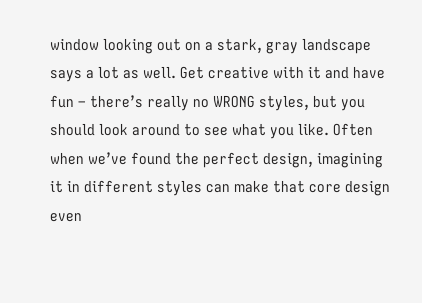window looking out on a stark, gray landscape says a lot as well. Get creative with it and have fun – there’s really no WRONG styles, but you should look around to see what you like. Often when we’ve found the perfect design, imagining it in different styles can make that core design even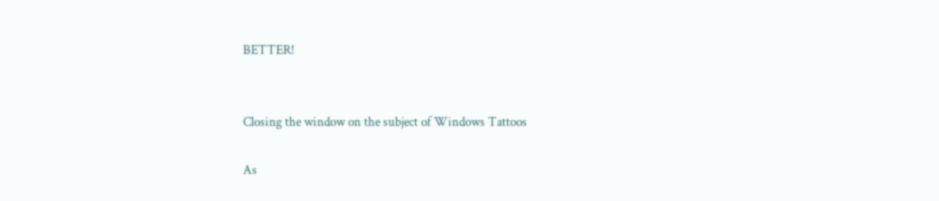BETTER!


Closing the window on the subject of Windows Tattoos

As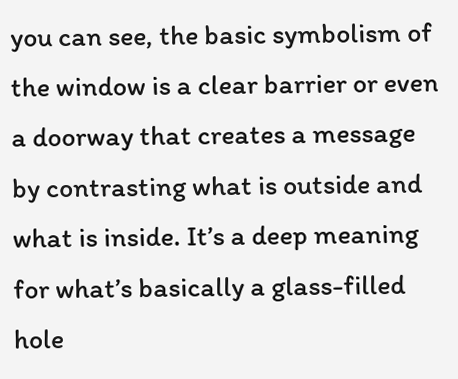you can see, the basic symbolism of the window is a clear barrier or even a doorway that creates a message by contrasting what is outside and what is inside. It’s a deep meaning for what’s basically a glass-filled hole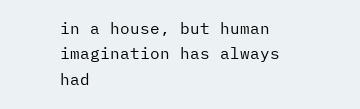in a house, but human imagination has always had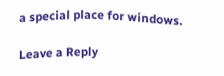a special place for windows.

Leave a Reply